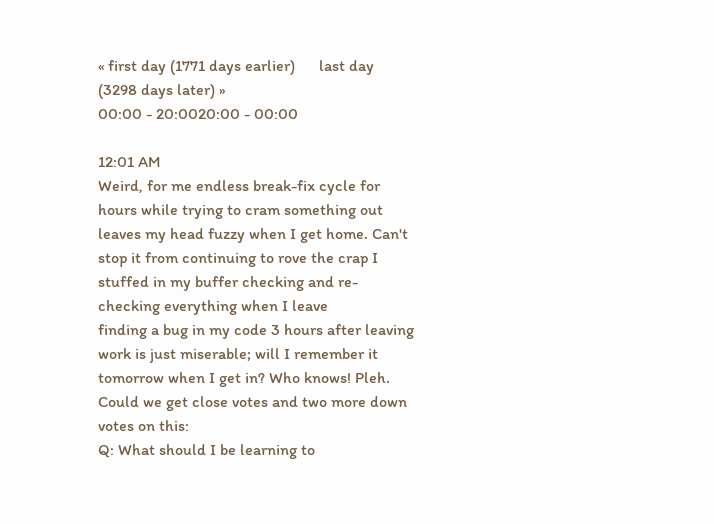« first day (1771 days earlier)      last day (3298 days later) »
00:00 - 20:0020:00 - 00:00

12:01 AM
Weird, for me endless break-fix cycle for hours while trying to cram something out leaves my head fuzzy when I get home. Can't stop it from continuing to rove the crap I stuffed in my buffer checking and re-checking everything when I leave
finding a bug in my code 3 hours after leaving work is just miserable; will I remember it tomorrow when I get in? Who knows! Pleh.
Could we get close votes and two more down votes on this:
Q: What should I be learning to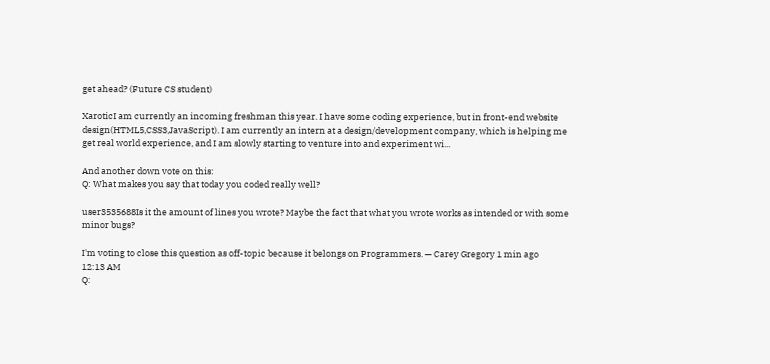get ahead? (Future CS student)

XaroticI am currently an incoming freshman this year. I have some coding experience, but in front-end website design(HTML5,CSS3,JavaScript). I am currently an intern at a design/development company, which is helping me get real world experience, and I am slowly starting to venture into and experiment wi...

And another down vote on this:
Q: What makes you say that today you coded really well?

user3535688Is it the amount of lines you wrote? Maybe the fact that what you wrote works as intended or with some minor bugs?

I'm voting to close this question as off-topic because it belongs on Programmers. — Carey Gregory 1 min ago
12:13 AM
Q: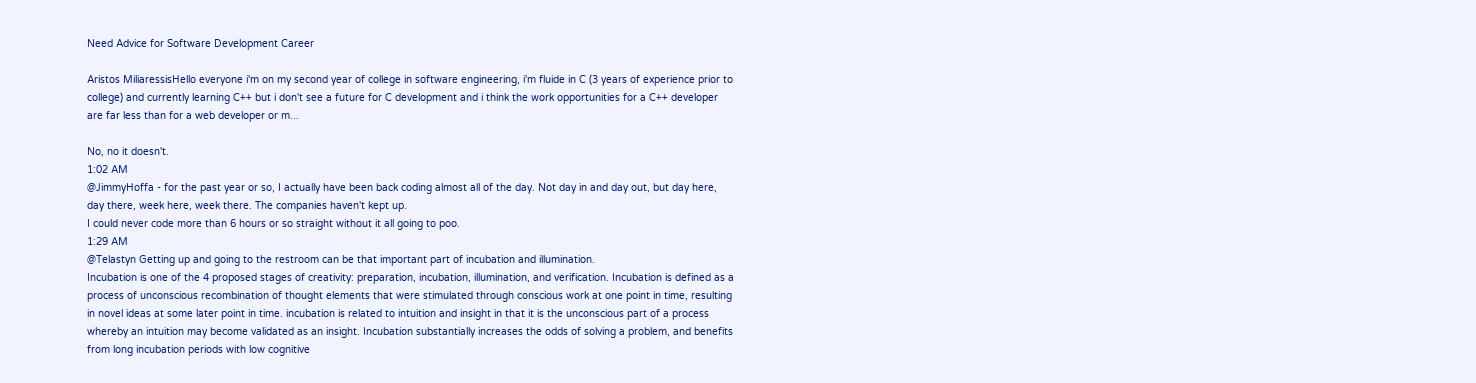Need Advice for Software Development Career

Aristos MiliaressisHello everyone i'm on my second year of college in software engineering, i'm fluide in C (3 years of experience prior to college) and currently learning C++ but i don't see a future for C development and i think the work opportunities for a C++ developer are far less than for a web developer or m...

No, no it doesn't.
1:02 AM
@JimmyHoffa - for the past year or so, I actually have been back coding almost all of the day. Not day in and day out, but day here, day there, week here, week there. The companies haven't kept up.
I could never code more than 6 hours or so straight without it all going to poo.
1:29 AM
@Telastyn Getting up and going to the restroom can be that important part of incubation and illumination.
Incubation is one of the 4 proposed stages of creativity: preparation, incubation, illumination, and verification. Incubation is defined as a process of unconscious recombination of thought elements that were stimulated through conscious work at one point in time, resulting in novel ideas at some later point in time. incubation is related to intuition and insight in that it is the unconscious part of a process whereby an intuition may become validated as an insight. Incubation substantially increases the odds of solving a problem, and benefits from long incubation periods with low cognitive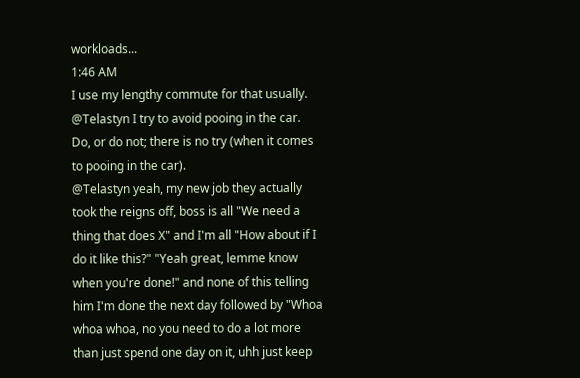workloads...
1:46 AM
I use my lengthy commute for that usually.
@Telastyn I try to avoid pooing in the car.
Do, or do not; there is no try (when it comes to pooing in the car).
@Telastyn yeah, my new job they actually took the reigns off, boss is all "We need a thing that does X" and I'm all "How about if I do it like this?" "Yeah great, lemme know when you're done!" and none of this telling him I'm done the next day followed by "Whoa whoa whoa, no you need to do a lot more than just spend one day on it, uhh just keep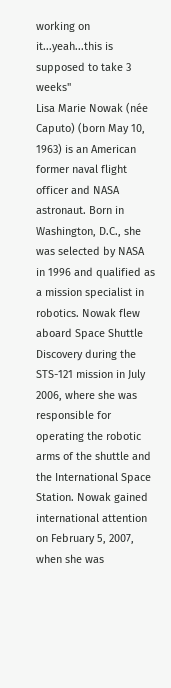working on it...yeah...this is supposed to take 3 weeks"
Lisa Marie Nowak (née Caputo) (born May 10, 1963) is an American former naval flight officer and NASA astronaut. Born in Washington, D.C., she was selected by NASA in 1996 and qualified as a mission specialist in robotics. Nowak flew aboard Space Shuttle Discovery during the STS-121 mission in July 2006, where she was responsible for operating the robotic arms of the shuttle and the International Space Station. Nowak gained international attention on February 5, 2007, when she was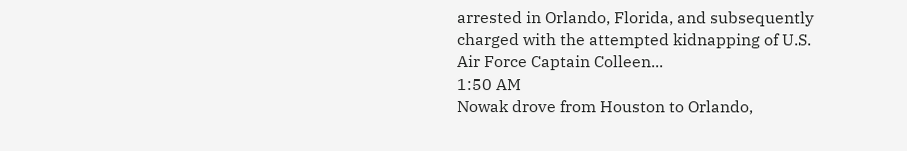arrested in Orlando, Florida, and subsequently charged with the attempted kidnapping of U.S. Air Force Captain Colleen...
1:50 AM
Nowak drove from Houston to Orlando,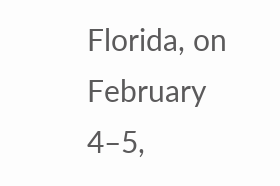Florida, on February 4–5,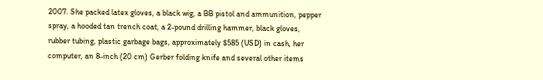2007. She packed latex gloves, a black wig, a BB pistol and ammunition, pepper spray, a hooded tan trench coat, a 2-pound drilling hammer, black gloves, rubber tubing, plastic garbage bags, approximately $585 (USD) in cash, her computer, an 8-inch (20 cm) Gerber folding knife and several other items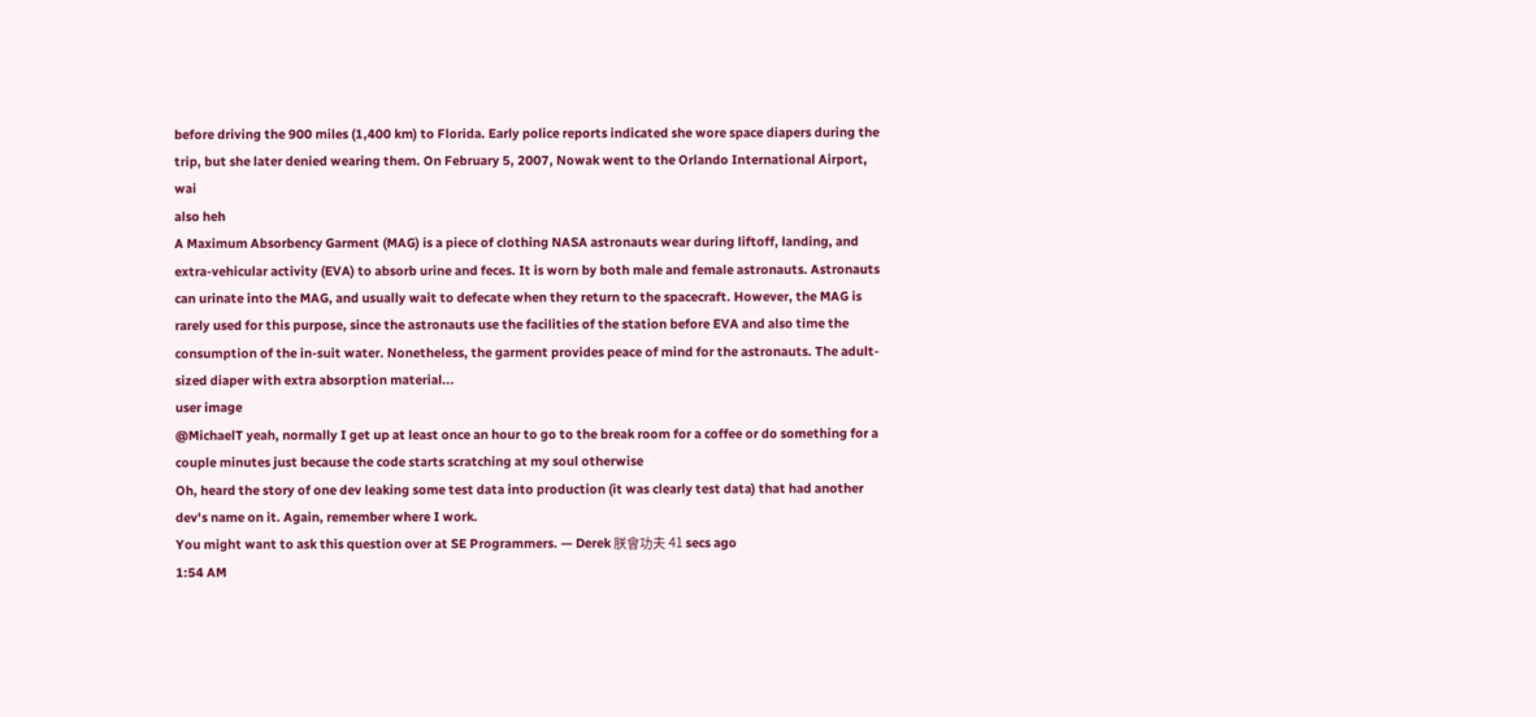before driving the 900 miles (1,400 km) to Florida. Early police reports indicated she wore space diapers during the trip, but she later denied wearing them. On February 5, 2007, Nowak went to the Orlando International Airport, wai
also heh
A Maximum Absorbency Garment (MAG) is a piece of clothing NASA astronauts wear during liftoff, landing, and extra-vehicular activity (EVA) to absorb urine and feces. It is worn by both male and female astronauts. Astronauts can urinate into the MAG, and usually wait to defecate when they return to the spacecraft. However, the MAG is rarely used for this purpose, since the astronauts use the facilities of the station before EVA and also time the consumption of the in-suit water. Nonetheless, the garment provides peace of mind for the astronauts. The adult-sized diaper with extra absorption material...
user image
@MichaelT yeah, normally I get up at least once an hour to go to the break room for a coffee or do something for a couple minutes just because the code starts scratching at my soul otherwise
Oh, heard the story of one dev leaking some test data into production (it was clearly test data) that had another dev's name on it. Again, remember where I work.
You might want to ask this question over at SE Programmers. — Derek 朕會功夫 41 secs ago
1:54 AM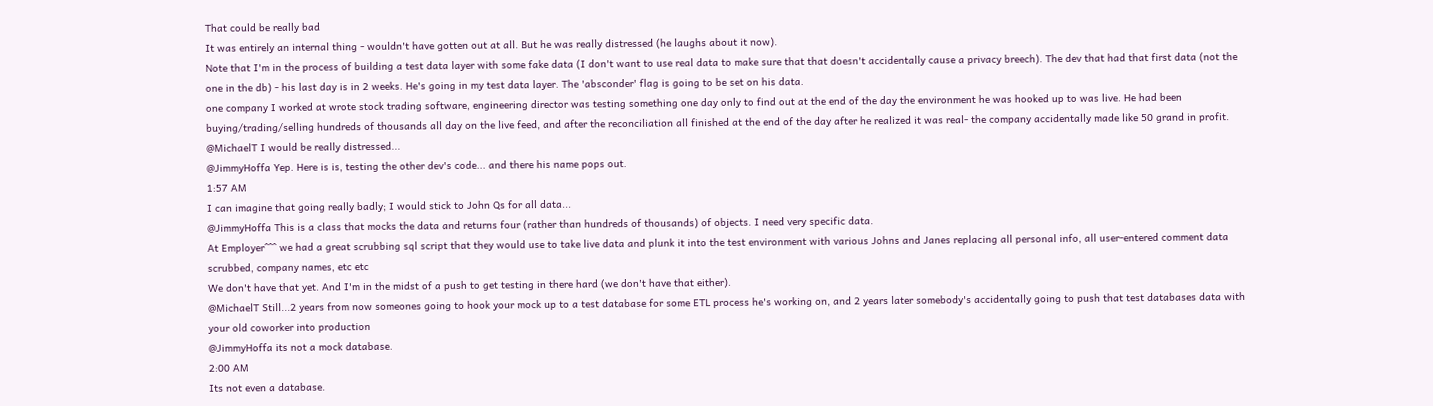That could be really bad
It was entirely an internal thing - wouldn't have gotten out at all. But he was really distressed (he laughs about it now).
Note that I'm in the process of building a test data layer with some fake data (I don't want to use real data to make sure that that doesn't accidentally cause a privacy breech). The dev that had that first data (not the one in the db) - his last day is in 2 weeks. He's going in my test data layer. The 'absconder' flag is going to be set on his data.
one company I worked at wrote stock trading software, engineering director was testing something one day only to find out at the end of the day the environment he was hooked up to was live. He had been buying/trading/selling hundreds of thousands all day on the live feed, and after the reconciliation all finished at the end of the day after he realized it was real- the company accidentally made like 50 grand in profit.
@MichaelT I would be really distressed...
@JimmyHoffa Yep. Here is is, testing the other dev's code... and there his name pops out.
1:57 AM
I can imagine that going really badly; I would stick to John Qs for all data...
@JimmyHoffa This is a class that mocks the data and returns four (rather than hundreds of thousands) of objects. I need very specific data.
At Employer^^^ we had a great scrubbing sql script that they would use to take live data and plunk it into the test environment with various Johns and Janes replacing all personal info, all user-entered comment data scrubbed, company names, etc etc
We don't have that yet. And I'm in the midst of a push to get testing in there hard (we don't have that either).
@MichaelT Still...2 years from now someones going to hook your mock up to a test database for some ETL process he's working on, and 2 years later somebody's accidentally going to push that test databases data with your old coworker into production
@JimmyHoffa its not a mock database.
2:00 AM
Its not even a database.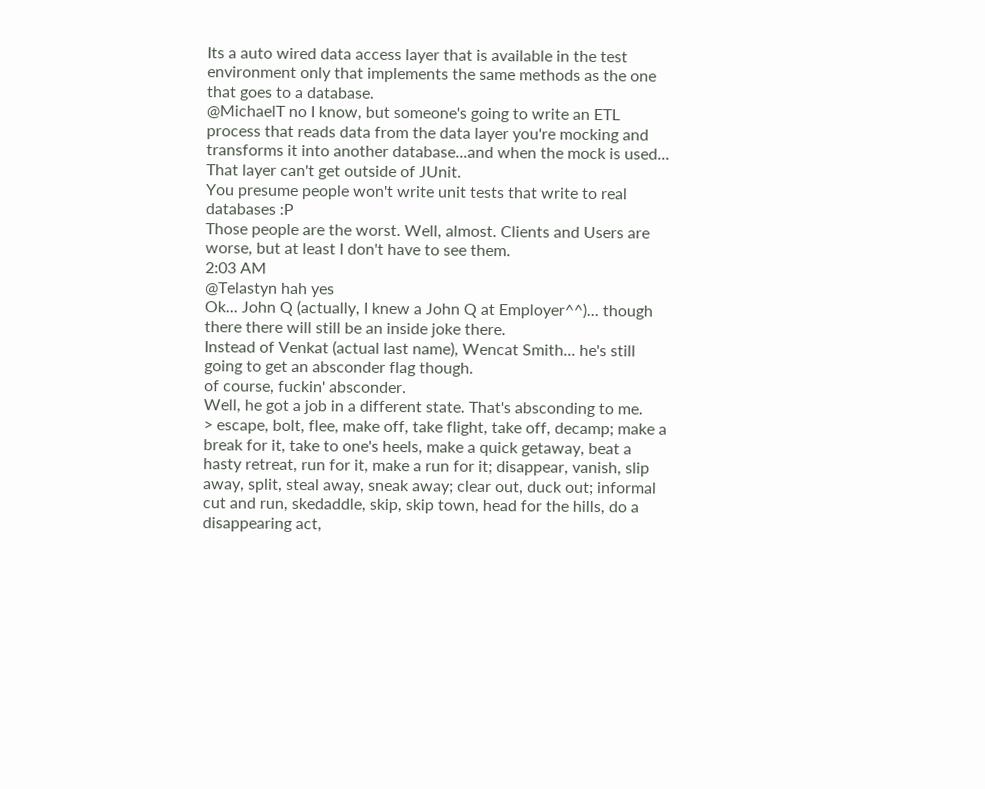Its a auto wired data access layer that is available in the test environment only that implements the same methods as the one that goes to a database.
@MichaelT no I know, but someone's going to write an ETL process that reads data from the data layer you're mocking and transforms it into another database...and when the mock is used...
That layer can't get outside of JUnit.
You presume people won't write unit tests that write to real databases :P
Those people are the worst. Well, almost. Clients and Users are worse, but at least I don't have to see them.
2:03 AM
@Telastyn hah yes
Ok... John Q (actually, I knew a John Q at Employer^^)... though there there will still be an inside joke there.
Instead of Venkat (actual last name), Wencat Smith... he's still going to get an absconder flag though.
of course, fuckin' absconder.
Well, he got a job in a different state. That's absconding to me.
> escape, bolt, flee, make off, take flight, take off, decamp; make a break for it, take to one's heels, make a quick getaway, beat a hasty retreat, run for it, make a run for it; disappear, vanish, slip away, split, steal away, sneak away; clear out, duck out; informal cut and run, skedaddle, skip, skip town, head for the hills, do a disappearing act,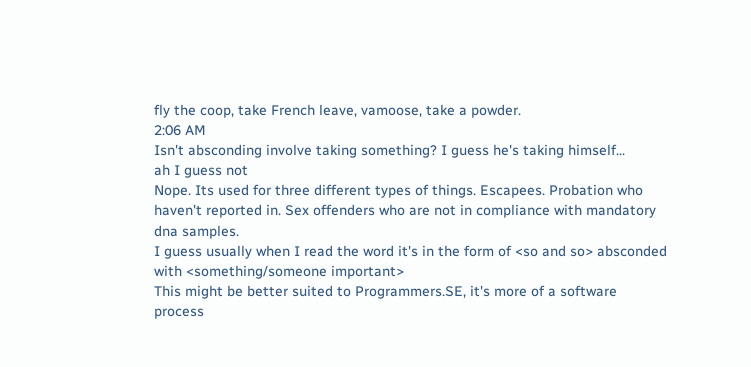fly the coop, take French leave, vamoose, take a powder.
2:06 AM
Isn't absconding involve taking something? I guess he's taking himself...
ah I guess not
Nope. Its used for three different types of things. Escapees. Probation who haven't reported in. Sex offenders who are not in compliance with mandatory dna samples.
I guess usually when I read the word it's in the form of <so and so> absconded with <something/someone important>
This might be better suited to Programmers.SE, it's more of a software process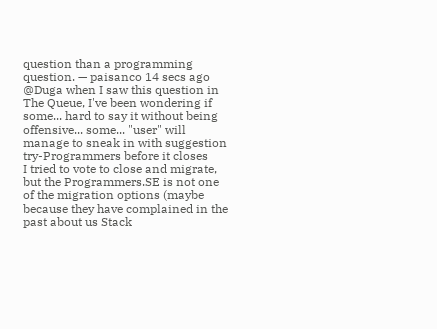question than a programming question. — paisanco 14 secs ago
@Duga when I saw this question in The Queue, I've been wondering if some... hard to say it without being offensive... some... "user" will manage to sneak in with suggestion try-Programmers before it closes
I tried to vote to close and migrate, but the Programmers.SE is not one of the migration options (maybe because they have complained in the past about us Stack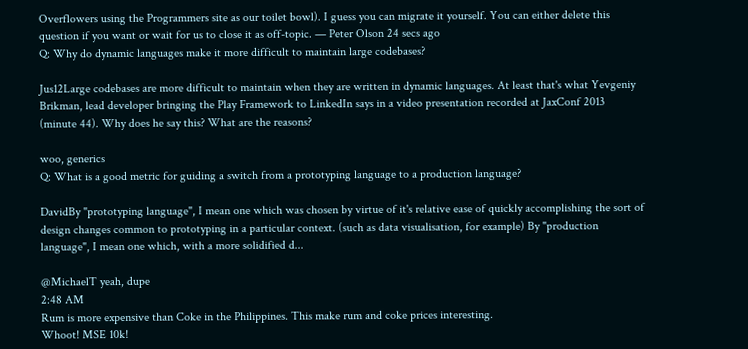Overflowers using the Programmers site as our toilet bowl). I guess you can migrate it yourself. You can either delete this question if you want or wait for us to close it as off-topic. — Peter Olson 24 secs ago
Q: Why do dynamic languages make it more difficult to maintain large codebases?

Jus12Large codebases are more difficult to maintain when they are written in dynamic languages. At least that's what Yevgeniy Brikman, lead developer bringing the Play Framework to LinkedIn says in a video presentation recorded at JaxConf 2013 (minute 44). Why does he say this? What are the reasons?

woo, generics
Q: What is a good metric for guiding a switch from a prototyping language to a production language?

DavidBy "prototyping language", I mean one which was chosen by virtue of it's relative ease of quickly accomplishing the sort of design changes common to prototyping in a particular context. (such as data visualisation, for example) By "production language", I mean one which, with a more solidified d...

@MichaelT yeah, dupe
2:48 AM
Rum is more expensive than Coke in the Philippines. This make rum and coke prices interesting.
Whoot! MSE 10k!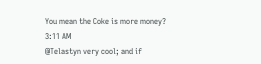You mean the Coke is more money?
3:11 AM
@Telastyn very cool; and if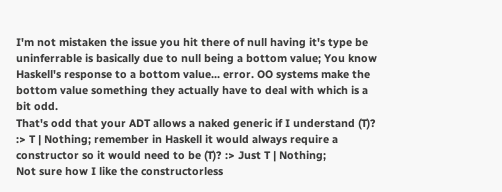I'm not mistaken the issue you hit there of null having it's type be uninferrable is basically due to null being a bottom value; You know Haskell's response to a bottom value... error. OO systems make the bottom value something they actually have to deal with which is a bit odd.
That's odd that your ADT allows a naked generic if I understand (T)? :> T | Nothing; remember in Haskell it would always require a constructor so it would need to be (T)? :> Just T | Nothing;
Not sure how I like the constructorless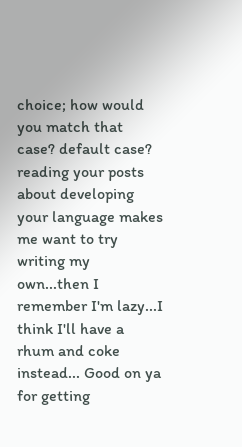choice; how would you match that case? default case?
reading your posts about developing your language makes me want to try writing my own...then I remember I'm lazy...I think I'll have a rhum and coke instead... Good on ya for getting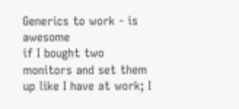Generics to work - is awesome
if I bought two monitors and set them up like I have at work; I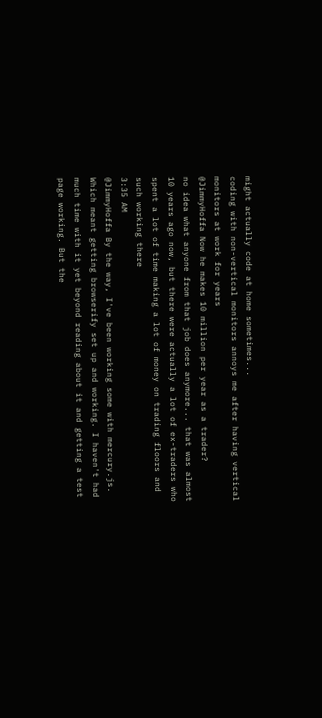might actually code at home sometimes...
coding with non-vertical monitors annoys me after having vertical monitors at work for years
@JimmyHoffa Now he makes 10 million per year as a trader?
no idea what anyone from that job does anymore... that was almost 10 years ago now, but there were actually a lot of ex-traders who spent a lot of time making a lot of money on trading floors and such working there
3:35 AM
@JimmyHoffa By the way, I've been working some with mercury.js. Which meant getting browserify set up and working. I haven't had much time with it yet beyond reading about it and getting a test page working. But the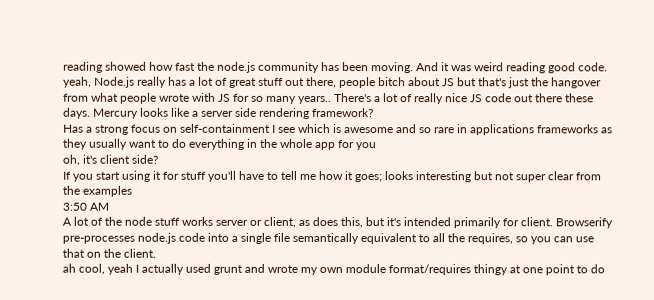reading showed how fast the node.js community has been moving. And it was weird reading good code.
yeah, Node.js really has a lot of great stuff out there, people bitch about JS but that's just the hangover from what people wrote with JS for so many years.. There's a lot of really nice JS code out there these days. Mercury looks like a server side rendering framework?
Has a strong focus on self-containment I see which is awesome and so rare in applications frameworks as they usually want to do everything in the whole app for you
oh, it's client side?
If you start using it for stuff you'll have to tell me how it goes; looks interesting but not super clear from the examples
3:50 AM
A lot of the node stuff works server or client, as does this, but it's intended primarily for client. Browserify pre-processes node.js code into a single file semantically equivalent to all the requires, so you can use that on the client.
ah cool, yeah I actually used grunt and wrote my own module format/requires thingy at one point to do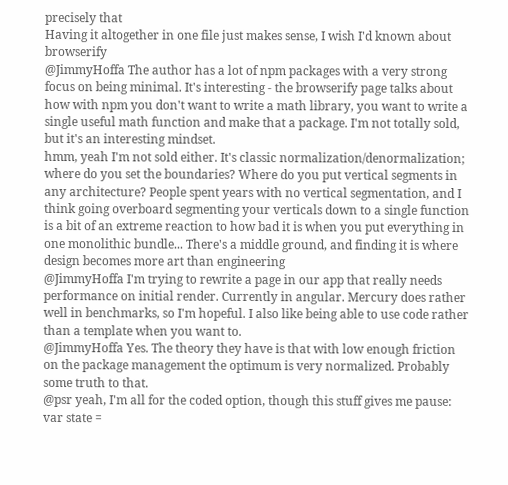precisely that
Having it altogether in one file just makes sense, I wish I'd known about browserify
@JimmyHoffa The author has a lot of npm packages with a very strong focus on being minimal. It's interesting - the browserify page talks about how with npm you don't want to write a math library, you want to write a single useful math function and make that a package. I'm not totally sold, but it's an interesting mindset.
hmm, yeah I'm not sold either. It's classic normalization/denormalization; where do you set the boundaries? Where do you put vertical segments in any architecture? People spent years with no vertical segmentation, and I think going overboard segmenting your verticals down to a single function is a bit of an extreme reaction to how bad it is when you put everything in one monolithic bundle... There's a middle ground, and finding it is where design becomes more art than engineering
@JimmyHoffa I'm trying to rewrite a page in our app that really needs performance on initial render. Currently in angular. Mercury does rather well in benchmarks, so I'm hopeful. I also like being able to use code rather than a template when you want to.
@JimmyHoffa Yes. The theory they have is that with low enough friction on the package management the optimum is very normalized. Probably some truth to that.
@psr yeah, I'm all for the coded option, though this stuff gives me pause:
var state =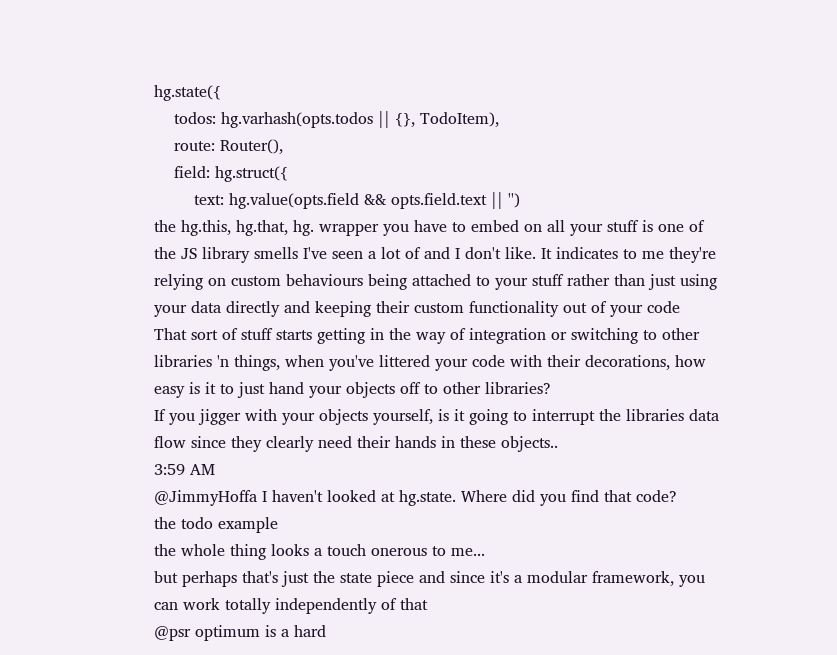hg.state({
    todos: hg.varhash(opts.todos || {}, TodoItem),
    route: Router(),
    field: hg.struct({
        text: hg.value(opts.field && opts.field.text || '')
the hg.this, hg.that, hg. wrapper you have to embed on all your stuff is one of the JS library smells I've seen a lot of and I don't like. It indicates to me they're relying on custom behaviours being attached to your stuff rather than just using your data directly and keeping their custom functionality out of your code
That sort of stuff starts getting in the way of integration or switching to other libraries 'n things, when you've littered your code with their decorations, how easy is it to just hand your objects off to other libraries?
If you jigger with your objects yourself, is it going to interrupt the libraries data flow since they clearly need their hands in these objects..
3:59 AM
@JimmyHoffa I haven't looked at hg.state. Where did you find that code?
the todo example
the whole thing looks a touch onerous to me...
but perhaps that's just the state piece and since it's a modular framework, you can work totally independently of that
@psr optimum is a hard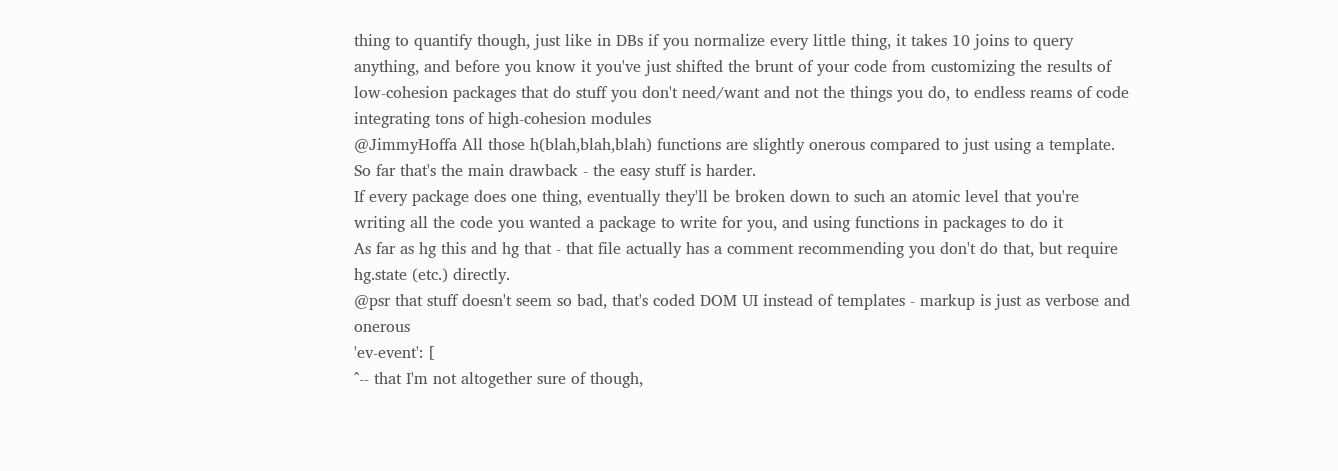thing to quantify though, just like in DBs if you normalize every little thing, it takes 10 joins to query anything, and before you know it you've just shifted the brunt of your code from customizing the results of low-cohesion packages that do stuff you don't need/want and not the things you do, to endless reams of code integrating tons of high-cohesion modules
@JimmyHoffa All those h(blah,blah,blah) functions are slightly onerous compared to just using a template. So far that's the main drawback - the easy stuff is harder.
If every package does one thing, eventually they'll be broken down to such an atomic level that you're writing all the code you wanted a package to write for you, and using functions in packages to do it
As far as hg this and hg that - that file actually has a comment recommending you don't do that, but require hg.state (etc.) directly.
@psr that stuff doesn't seem so bad, that's coded DOM UI instead of templates - markup is just as verbose and onerous
'ev-event': [
^-- that I'm not altogether sure of though,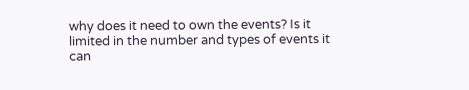why does it need to own the events? Is it limited in the number and types of events it can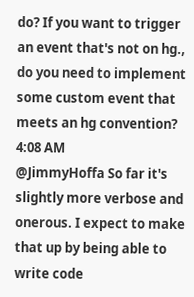do? If you want to trigger an event that's not on hg., do you need to implement some custom event that meets an hg convention?
4:08 AM
@JimmyHoffa So far it's slightly more verbose and onerous. I expect to make that up by being able to write code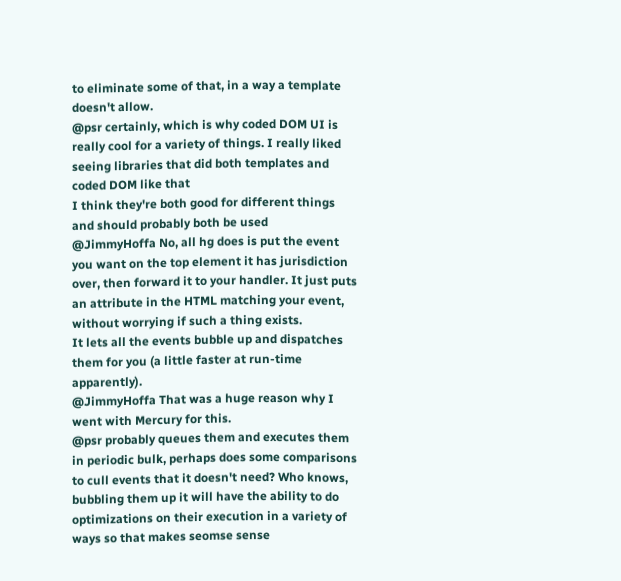to eliminate some of that, in a way a template doesn't allow.
@psr certainly, which is why coded DOM UI is really cool for a variety of things. I really liked seeing libraries that did both templates and coded DOM like that
I think they're both good for different things and should probably both be used
@JimmyHoffa No, all hg does is put the event you want on the top element it has jurisdiction over, then forward it to your handler. It just puts an attribute in the HTML matching your event, without worrying if such a thing exists.
It lets all the events bubble up and dispatches them for you (a little faster at run-time apparently).
@JimmyHoffa That was a huge reason why I went with Mercury for this.
@psr probably queues them and executes them in periodic bulk, perhaps does some comparisons to cull events that it doesn't need? Who knows, bubbling them up it will have the ability to do optimizations on their execution in a variety of ways so that makes seomse sense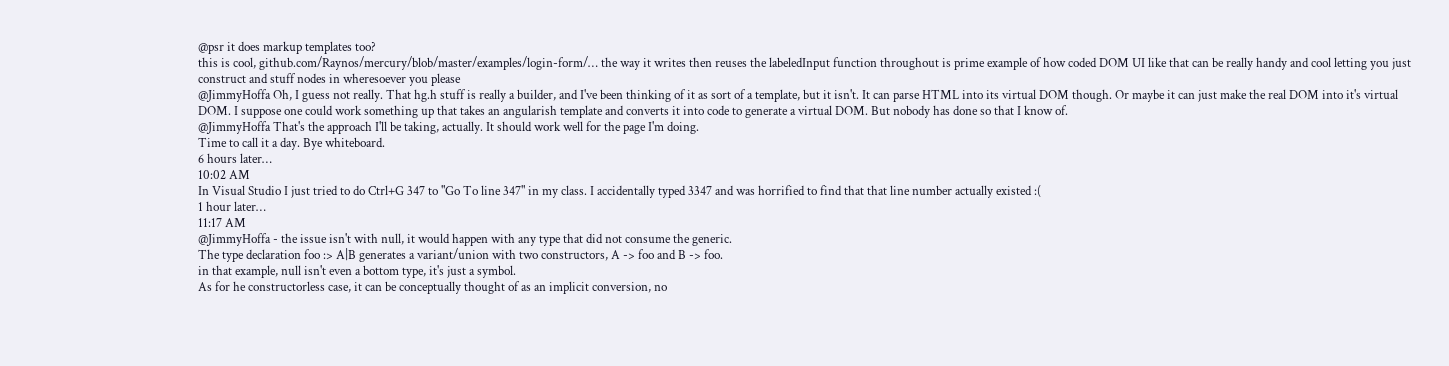@psr it does markup templates too?
this is cool, github.com/Raynos/mercury/blob/master/examples/login-form/… the way it writes then reuses the labeledInput function throughout is prime example of how coded DOM UI like that can be really handy and cool letting you just construct and stuff nodes in wheresoever you please
@JimmyHoffa Oh, I guess not really. That hg.h stuff is really a builder, and I've been thinking of it as sort of a template, but it isn't. It can parse HTML into its virtual DOM though. Or maybe it can just make the real DOM into it's virtual DOM. I suppose one could work something up that takes an angularish template and converts it into code to generate a virtual DOM. But nobody has done so that I know of.
@JimmyHoffa That's the approach I'll be taking, actually. It should work well for the page I'm doing.
Time to call it a day. Bye whiteboard.
6 hours later…
10:02 AM
In Visual Studio I just tried to do Ctrl+G 347 to "Go To line 347" in my class. I accidentally typed 3347 and was horrified to find that that line number actually existed :(
1 hour later…
11:17 AM
@JimmyHoffa - the issue isn't with null, it would happen with any type that did not consume the generic.
The type declaration foo :> A|B generates a variant/union with two constructors, A -> foo and B -> foo.
in that example, null isn't even a bottom type, it's just a symbol.
As for he constructorless case, it can be conceptually thought of as an implicit conversion, no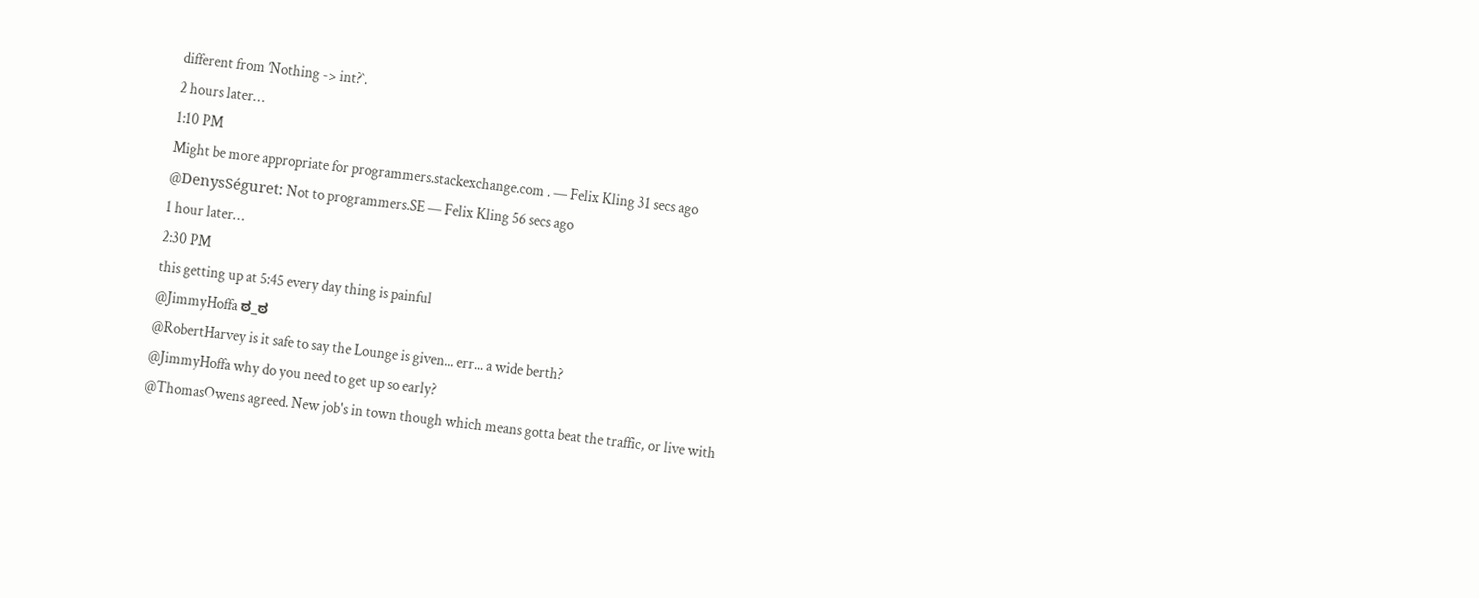different from ’Nothing -> int?`.
2 hours later…
1:10 PM
Might be more appropriate for programmers.stackexchange.com . — Felix Kling 31 secs ago
@DenysSéguret: Not to programmers.SE — Felix Kling 56 secs ago
1 hour later…
2:30 PM
this getting up at 5:45 every day thing is painful
@JimmyHoffa ಠ_ಠ
@RobertHarvey is it safe to say the Lounge is given... err... a wide berth?
@JimmyHoffa why do you need to get up so early?
@ThomasOwens agreed. New job's in town though which means gotta beat the traffic, or live with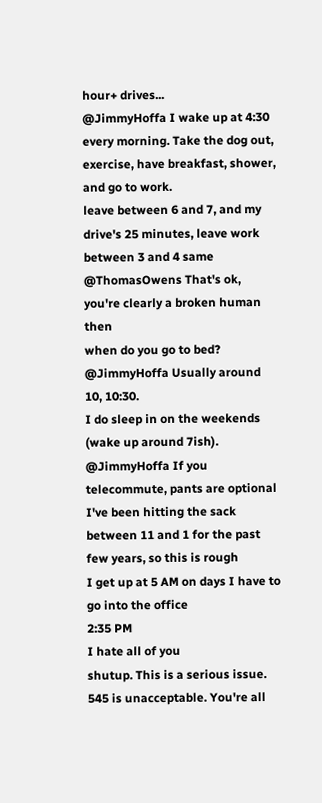hour+ drives...
@JimmyHoffa I wake up at 4:30 every morning. Take the dog out, exercise, have breakfast, shower, and go to work.
leave between 6 and 7, and my drive's 25 minutes, leave work between 3 and 4 same
@ThomasOwens That's ok, you're clearly a broken human then
when do you go to bed?
@JimmyHoffa Usually around 10, 10:30.
I do sleep in on the weekends (wake up around 7ish).
@JimmyHoffa If you telecommute, pants are optional
I've been hitting the sack between 11 and 1 for the past few years, so this is rough
I get up at 5 AM on days I have to go into the office
2:35 PM
I hate all of you
shutup. This is a serious issue. 545 is unacceptable. You're all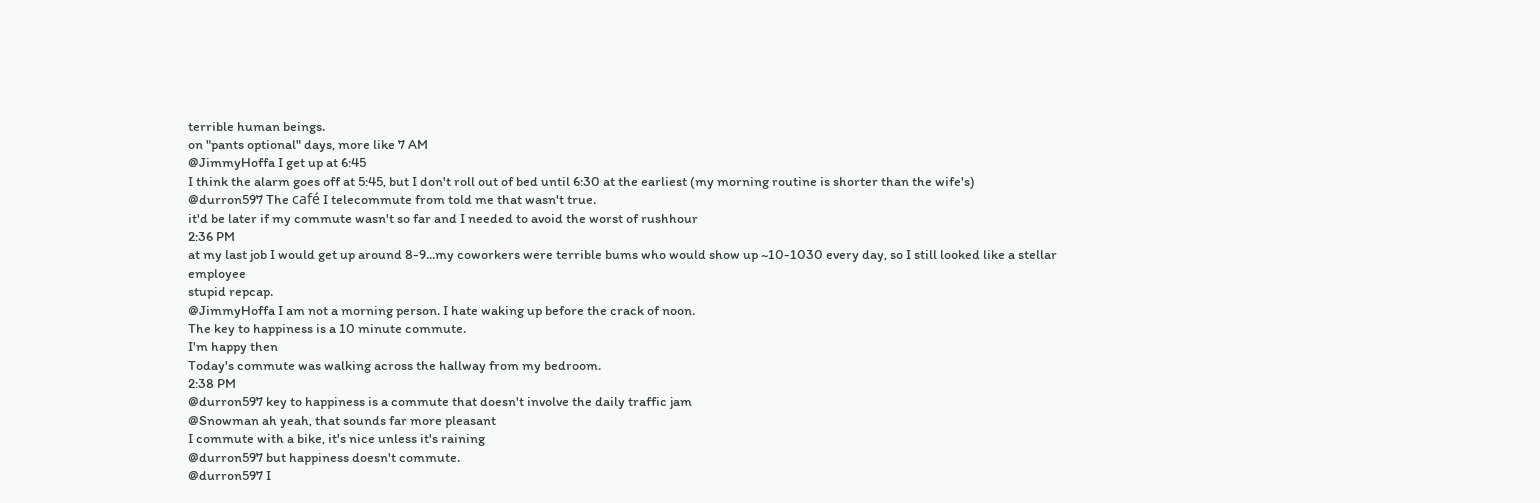terrible human beings.
on "pants optional" days, more like 7 AM
@JimmyHoffa I get up at 6:45
I think the alarm goes off at 5:45, but I don't roll out of bed until 6:30 at the earliest (my morning routine is shorter than the wife's)
@durron597 The café I telecommute from told me that wasn't true.
it'd be later if my commute wasn't so far and I needed to avoid the worst of rushhour
2:36 PM
at my last job I would get up around 8-9...my coworkers were terrible bums who would show up ~10-1030 every day, so I still looked like a stellar employee
stupid repcap.
@JimmyHoffa I am not a morning person. I hate waking up before the crack of noon.
The key to happiness is a 10 minute commute.
I'm happy then
Today's commute was walking across the hallway from my bedroom.
2:38 PM
@durron597 key to happiness is a commute that doesn't involve the daily traffic jam
@Snowman ah yeah, that sounds far more pleasant
I commute with a bike, it's nice unless it's raining
@durron597 but happiness doesn't commute.
@durron597 I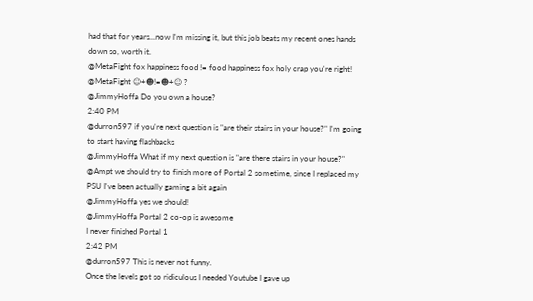had that for years...now I'm missing it, but this job beats my recent ones hands down so, worth it.
@MetaFight fox happiness food != food happiness fox holy crap you're right!
@MetaFight ☺+☻!=☻+☺ ?
@JimmyHoffa Do you own a house?
2:40 PM
@durron597 if you're next question is "are their stairs in your house?" I'm going to start having flashbacks
@JimmyHoffa What if my next question is "are there stairs in your house?"
@Ampt we should try to finish more of Portal 2 sometime, since I replaced my PSU I've been actually gaming a bit again
@JimmyHoffa yes we should!
@JimmyHoffa Portal 2 co-op is awesome
I never finished Portal 1
2:42 PM
@durron597 This is never not funny.
Once the levels got so ridiculous I needed Youtube I gave up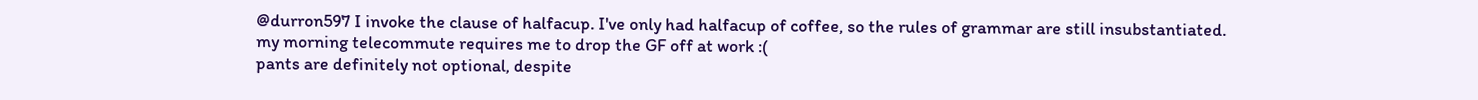@durron597 I invoke the clause of halfacup. I've only had halfacup of coffee, so the rules of grammar are still insubstantiated.
my morning telecommute requires me to drop the GF off at work :(
pants are definitely not optional, despite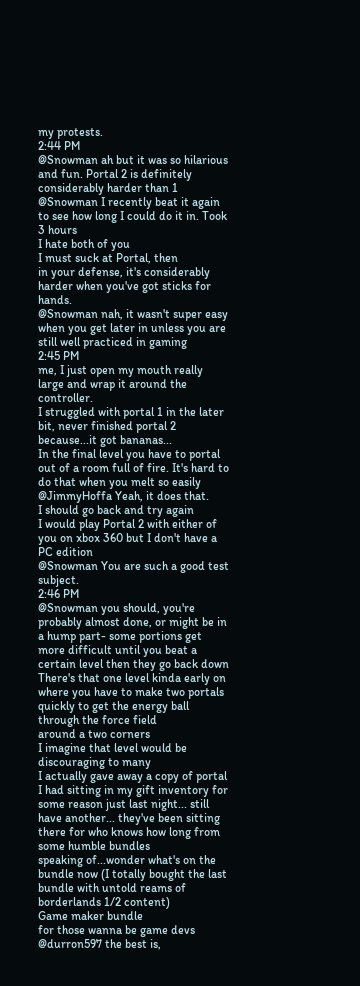my protests.
2:44 PM
@Snowman ah but it was so hilarious and fun. Portal 2 is definitely considerably harder than 1
@Snowman I recently beat it again to see how long I could do it in. Took 3 hours
I hate both of you
I must suck at Portal, then
in your defense, it's considerably harder when you've got sticks for hands.
@Snowman nah, it wasn't super easy when you get later in unless you are still well practiced in gaming
2:45 PM
me, I just open my mouth really large and wrap it around the controller.
I struggled with portal 1 in the later bit, never finished portal 2 because...it got bananas...
In the final level you have to portal out of a room full of fire. It's hard to do that when you melt so easily
@JimmyHoffa Yeah, it does that.
I should go back and try again
I would play Portal 2 with either of you on xbox 360 but I don't have a PC edition
@Snowman You are such a good test subject.
2:46 PM
@Snowman you should, you're probably almost done, or might be in a hump part- some portions get more difficult until you beat a certain level then they go back down
There's that one level kinda early on where you have to make two portals quickly to get the energy ball through the force field
around a two corners
I imagine that level would be discouraging to many
I actually gave away a copy of portal I had sitting in my gift inventory for some reason just last night... still have another... they've been sitting there for who knows how long from some humble bundles
speaking of...wonder what's on the bundle now (I totally bought the last bundle with untold reams of borderlands 1/2 content)
Game maker bundle
for those wanna be game devs
@durron597 the best is,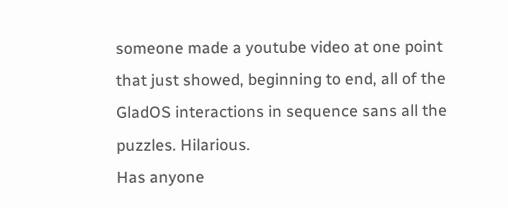someone made a youtube video at one point that just showed, beginning to end, all of the GladOS interactions in sequence sans all the puzzles. Hilarious.
Has anyone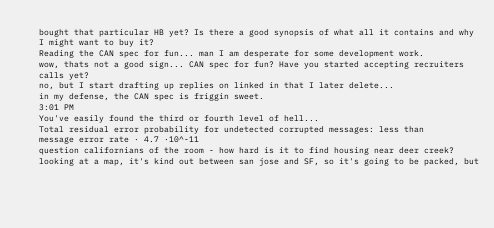bought that particular HB yet? Is there a good synopsis of what all it contains and why I might want to buy it?
Reading the CAN spec for fun... man I am desperate for some development work.
wow, thats not a good sign... CAN spec for fun? Have you started accepting recruiters calls yet?
no, but I start drafting up replies on linked in that I later delete...
in my defense, the CAN spec is friggin sweet.
3:01 PM
You've easily found the third or fourth level of hell...
Total residual error probability for undetected corrupted messages: less than
message error rate · 4.7 ·10^-11
question californians of the room - how hard is it to find housing near deer creek? looking at a map, it's kind out between san jose and SF, so it's going to be packed, but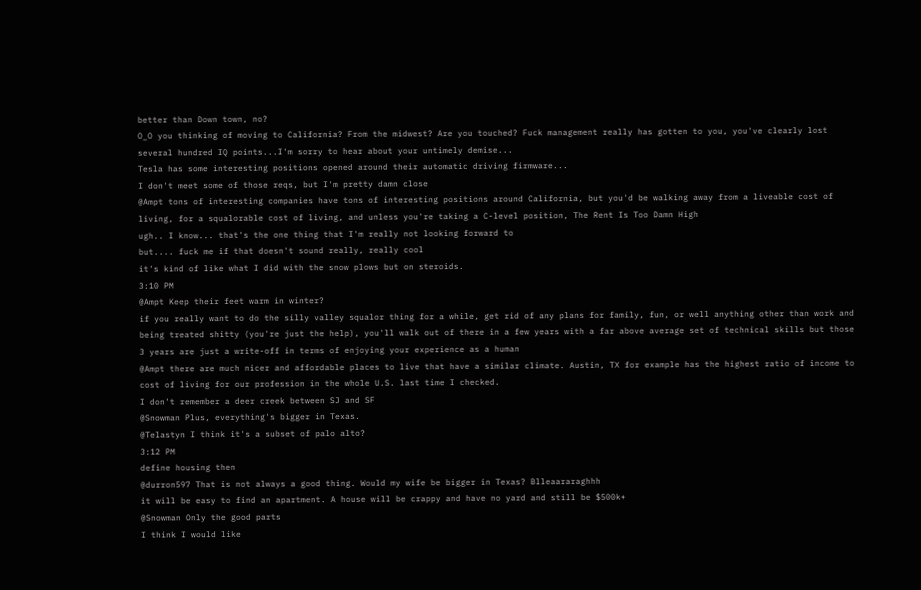better than Down town, no?
O_O you thinking of moving to California? From the midwest? Are you touched? Fuck management really has gotten to you, you've clearly lost several hundred IQ points...I'm sorry to hear about your untimely demise...
Tesla has some interesting positions opened around their automatic driving firmware...
I don't meet some of those reqs, but I'm pretty damn close
@Ampt tons of interesting companies have tons of interesting positions around California, but you'd be walking away from a liveable cost of living, for a squalorable cost of living, and unless you're taking a C-level position, The Rent Is Too Damn High
ugh.. I know... that's the one thing that I'm really not looking forward to
but.... fuck me if that doesn't sound really, really cool
it's kind of like what I did with the snow plows but on steroids.
3:10 PM
@Ampt Keep their feet warm in winter?
if you really want to do the silly valley squalor thing for a while, get rid of any plans for family, fun, or well anything other than work and being treated shitty (you're just the help), you'll walk out of there in a few years with a far above average set of technical skills but those 3 years are just a write-off in terms of enjoying your experience as a human
@Ampt there are much nicer and affordable places to live that have a similar climate. Austin, TX for example has the highest ratio of income to cost of living for our profession in the whole U.S. last time I checked.
I don't remember a deer creek between SJ and SF
@Snowman Plus, everything's bigger in Texas.
@Telastyn I think it's a subset of palo alto?
3:12 PM
define housing then
@durron597 That is not always a good thing. Would my wife be bigger in Texas? Blleaararaghhh
it will be easy to find an apartment. A house will be crappy and have no yard and still be $500k+
@Snowman Only the good parts
I think I would like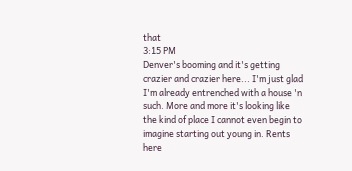that
3:15 PM
Denver's booming and it's getting crazier and crazier here... I'm just glad I'm already entrenched with a house 'n such. More and more it's looking like the kind of place I cannot even begin to imagine starting out young in. Rents here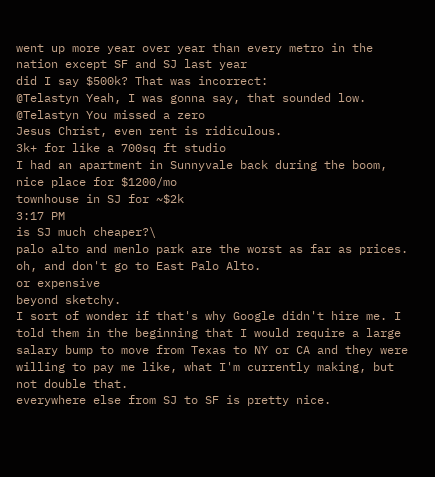went up more year over year than every metro in the nation except SF and SJ last year
did I say $500k? That was incorrect:
@Telastyn Yeah, I was gonna say, that sounded low.
@Telastyn You missed a zero
Jesus Christ, even rent is ridiculous.
3k+ for like a 700sq ft studio
I had an apartment in Sunnyvale back during the boom, nice place for $1200/mo
townhouse in SJ for ~$2k
3:17 PM
is SJ much cheaper?\
palo alto and menlo park are the worst as far as prices.
oh, and don't go to East Palo Alto.
or expensive
beyond sketchy.
I sort of wonder if that's why Google didn't hire me. I told them in the beginning that I would require a large salary bump to move from Texas to NY or CA and they were willing to pay me like, what I'm currently making, but not double that.
everywhere else from SJ to SF is pretty nice.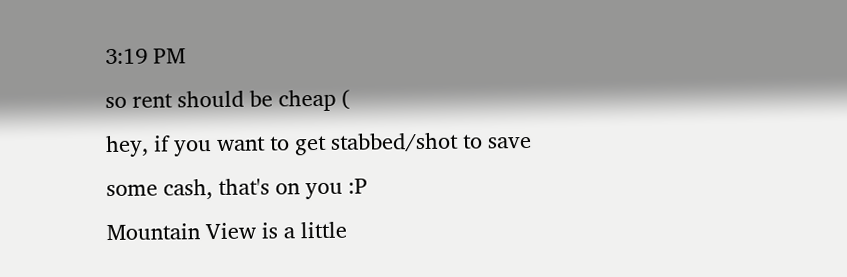3:19 PM
so rent should be cheap (
hey, if you want to get stabbed/shot to save some cash, that's on you :P
Mountain View is a little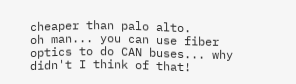cheaper than palo alto.
oh man... you can use fiber optics to do CAN buses... why didn't I think of that!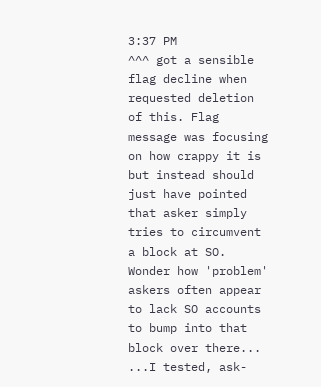3:37 PM
^^^ got a sensible flag decline when requested deletion of this. Flag message was focusing on how crappy it is but instead should just have pointed that asker simply tries to circumvent a block at SO. Wonder how 'problem' askers often appear to lack SO accounts to bump into that block over there...
...I tested, ask-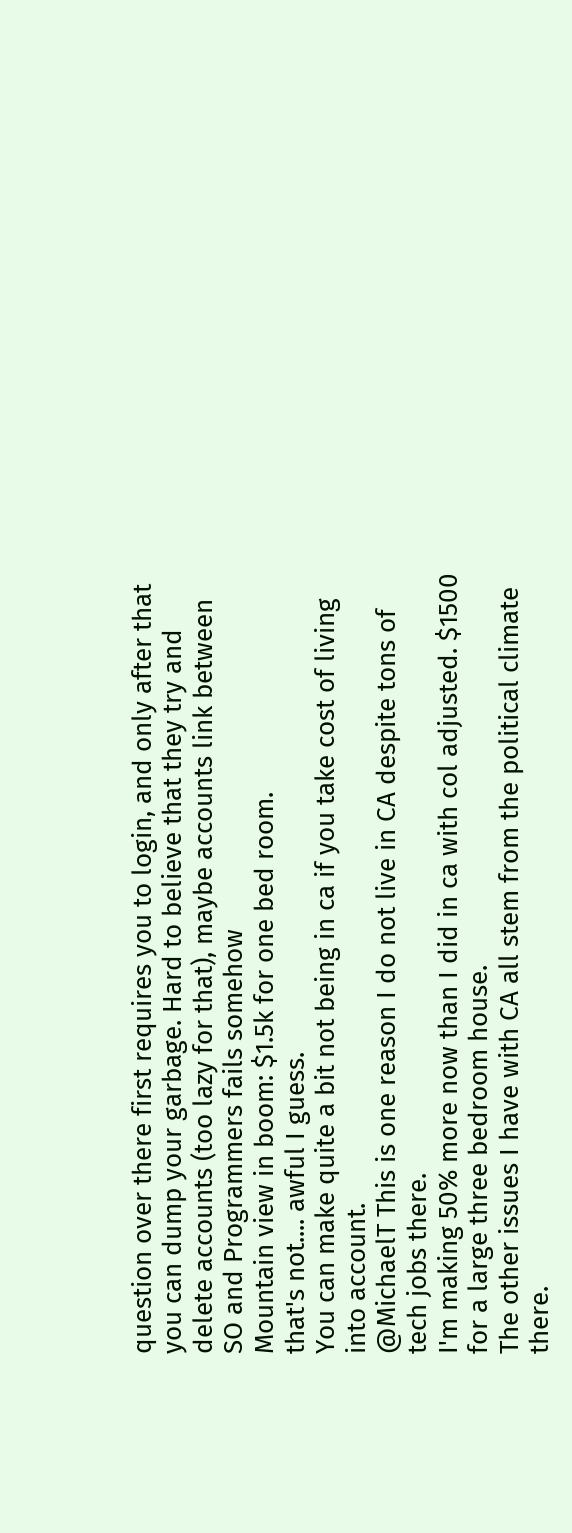question over there first requires you to login, and only after that you can dump your garbage. Hard to believe that they try and delete accounts (too lazy for that), maybe accounts link between SO and Programmers fails somehow
Mountain view in boom: $1.5k for one bed room.
that's not.... awful I guess.
You can make quite a bit not being in ca if you take cost of living into account.
@MichaelT This is one reason I do not live in CA despite tons of tech jobs there.
I'm making 50% more now than I did in ca with col adjusted. $1500 for a large three bedroom house.
The other issues I have with CA all stem from the political climate there.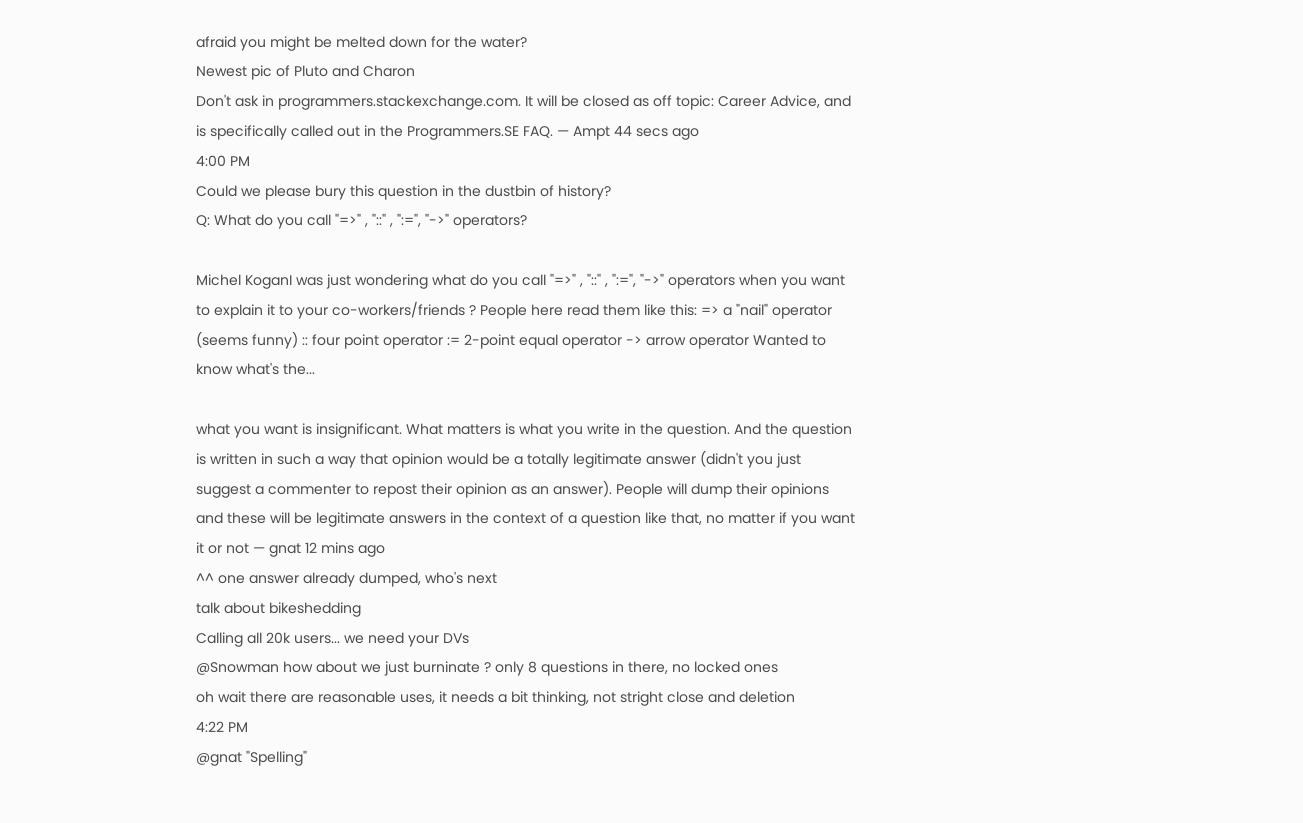afraid you might be melted down for the water?
Newest pic of Pluto and Charon
Don't ask in programmers.stackexchange.com. It will be closed as off topic: Career Advice, and is specifically called out in the Programmers.SE FAQ. — Ampt 44 secs ago
4:00 PM
Could we please bury this question in the dustbin of history?
Q: What do you call "=>" , "::" , ":=", "->" operators?

Michel KoganI was just wondering what do you call "=>" , "::" , ":=", "->" operators when you want to explain it to your co-workers/friends ? People here read them like this: => a "nail" operator (seems funny) :: four point operator := 2-point equal operator -> arrow operator Wanted to know what's the...

what you want is insignificant. What matters is what you write in the question. And the question is written in such a way that opinion would be a totally legitimate answer (didn't you just suggest a commenter to repost their opinion as an answer). People will dump their opinions and these will be legitimate answers in the context of a question like that, no matter if you want it or not — gnat 12 mins ago
^^ one answer already dumped, who's next
talk about bikeshedding
Calling all 20k users... we need your DVs
@Snowman how about we just burninate ? only 8 questions in there, no locked ones
oh wait there are reasonable uses, it needs a bit thinking, not stright close and deletion
4:22 PM
@gnat "Spelling"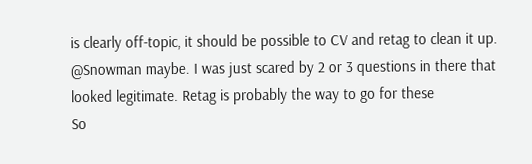is clearly off-topic, it should be possible to CV and retag to clean it up.
@Snowman maybe. I was just scared by 2 or 3 questions in there that looked legitimate. Retag is probably the way to go for these
So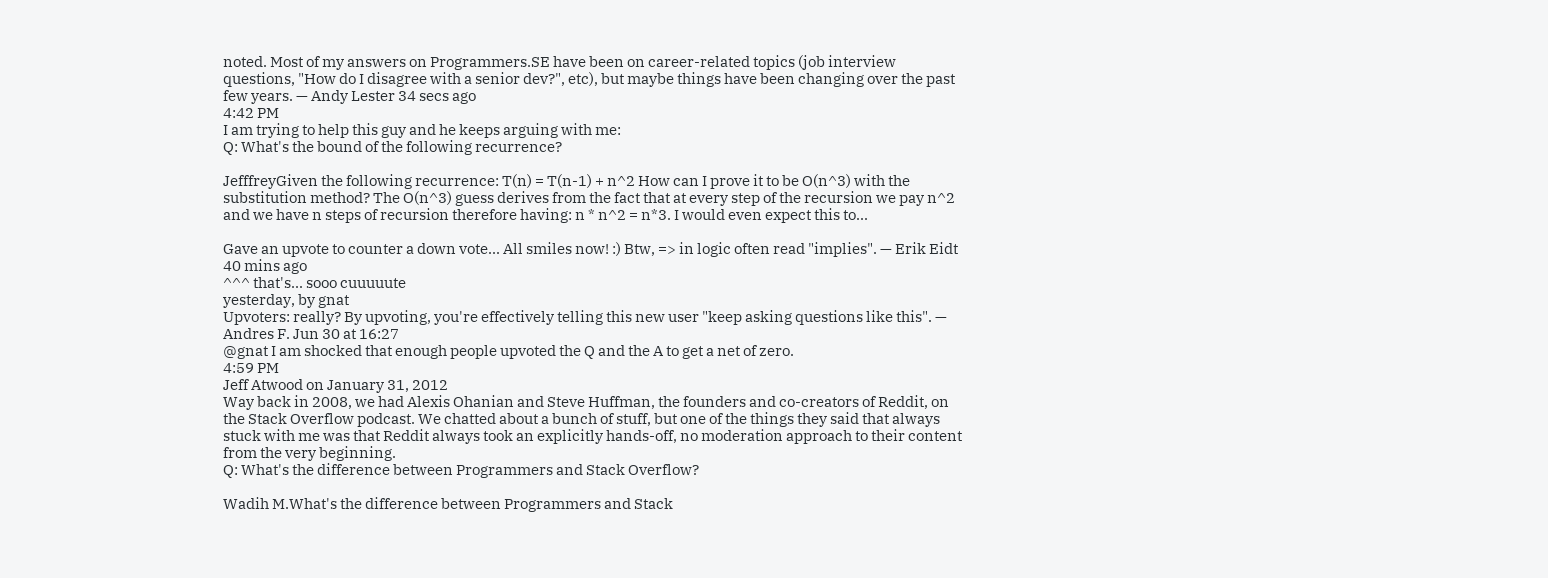noted. Most of my answers on Programmers.SE have been on career-related topics (job interview questions, "How do I disagree with a senior dev?", etc), but maybe things have been changing over the past few years. — Andy Lester 34 secs ago
4:42 PM
I am trying to help this guy and he keeps arguing with me:
Q: What's the bound of the following recurrence?

JefffreyGiven the following recurrence: T(n) = T(n-1) + n^2 How can I prove it to be O(n^3) with the substitution method? The O(n^3) guess derives from the fact that at every step of the recursion we pay n^2 and we have n steps of recursion therefore having: n * n^2 = n*3. I would even expect this to...

Gave an upvote to counter a down vote... All smiles now! :) Btw, => in logic often read "implies". — Erik Eidt 40 mins ago
^^^ that's... sooo cuuuuute
yesterday, by gnat
Upvoters: really? By upvoting, you're effectively telling this new user "keep asking questions like this". — Andres F. Jun 30 at 16:27
@gnat I am shocked that enough people upvoted the Q and the A to get a net of zero.
4:59 PM
Jeff Atwood on January 31, 2012
Way back in 2008, we had Alexis Ohanian and Steve Huffman, the founders and co-creators of Reddit, on the Stack Overflow podcast. We chatted about a bunch of stuff, but one of the things they said that always stuck with me was that Reddit always took an explicitly hands-off, no moderation approach to their content from the very beginning.
Q: What's the difference between Programmers and Stack Overflow?

Wadih M.What's the difference between Programmers and Stack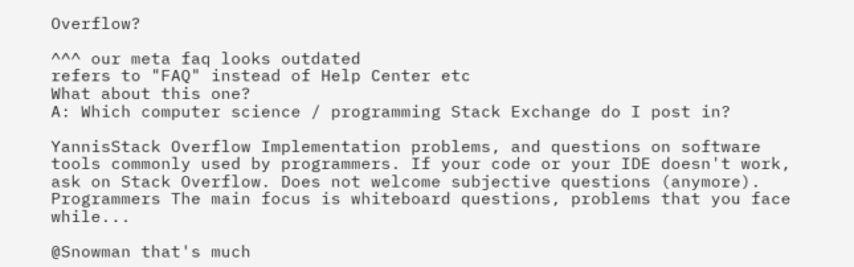Overflow?

^^^ our meta faq looks outdated
refers to "FAQ" instead of Help Center etc
What about this one?
A: Which computer science / programming Stack Exchange do I post in?

YannisStack Overflow Implementation problems, and questions on software tools commonly used by programmers. If your code or your IDE doesn't work, ask on Stack Overflow. Does not welcome subjective questions (anymore). Programmers The main focus is whiteboard questions, problems that you face while...

@Snowman that's much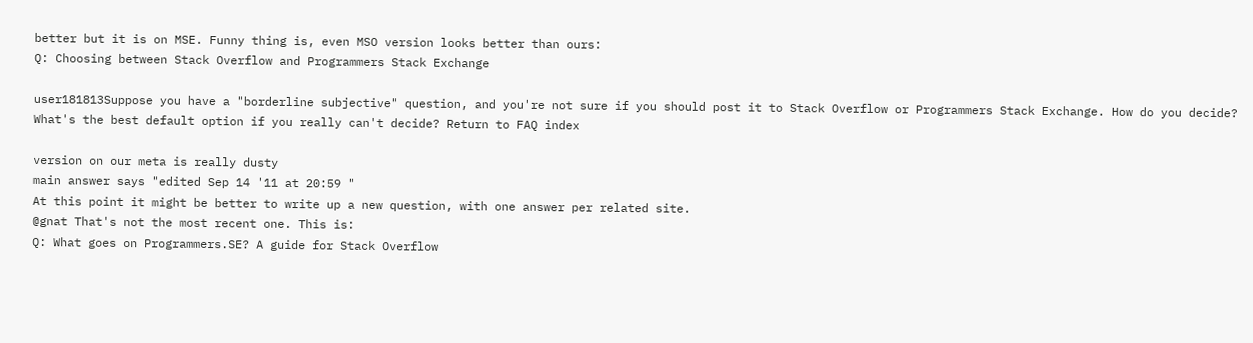better but it is on MSE. Funny thing is, even MSO version looks better than ours:
Q: Choosing between Stack Overflow and Programmers Stack Exchange

user181813Suppose you have a "borderline subjective" question, and you're not sure if you should post it to Stack Overflow or Programmers Stack Exchange. How do you decide? What's the best default option if you really can't decide? Return to FAQ index

version on our meta is really dusty
main answer says "edited Sep 14 '11 at 20:59 "
At this point it might be better to write up a new question, with one answer per related site.
@gnat That's not the most recent one. This is:
Q: What goes on Programmers.SE? A guide for Stack Overflow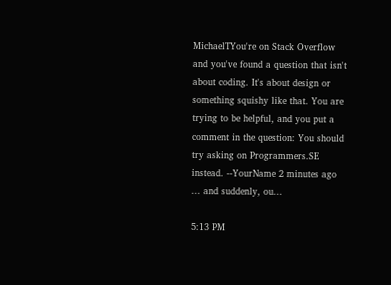MichaelTYou're on Stack Overflow and you've found a question that isn't about coding. It's about design or something squishy like that. You are trying to be helpful, and you put a comment in the question: You should try asking on Programmers.SE instead. --YourName 2 minutes ago ... and suddenly, ou...

5:13 PM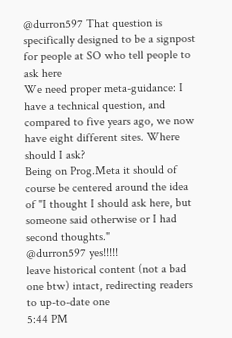@durron597 That question is specifically designed to be a signpost for people at SO who tell people to ask here
We need proper meta-guidance: I have a technical question, and compared to five years ago, we now have eight different sites. Where should I ask?
Being on Prog.Meta it should of course be centered around the idea of "I thought I should ask here, but someone said otherwise or I had second thoughts."
@durron597 yes!!!!!
leave historical content (not a bad one btw) intact, redirecting readers to up-to-date one
5:44 PM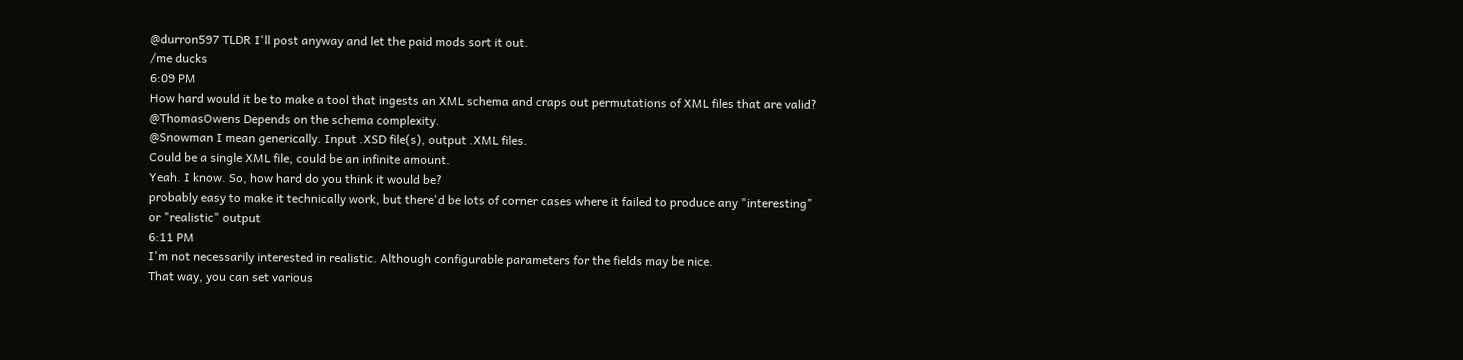@durron597 TLDR I'll post anyway and let the paid mods sort it out.
/me ducks
6:09 PM
How hard would it be to make a tool that ingests an XML schema and craps out permutations of XML files that are valid?
@ThomasOwens Depends on the schema complexity.
@Snowman I mean generically. Input .XSD file(s), output .XML files.
Could be a single XML file, could be an infinite amount.
Yeah. I know. So, how hard do you think it would be?
probably easy to make it technically work, but there'd be lots of corner cases where it failed to produce any "interesting" or "realistic" output
6:11 PM
I'm not necessarily interested in realistic. Although configurable parameters for the fields may be nice.
That way, you can set various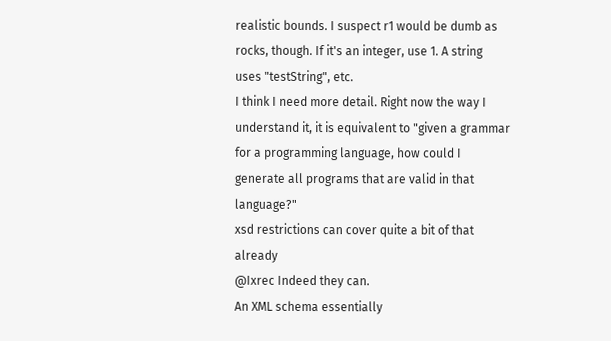realistic bounds. I suspect r1 would be dumb as rocks, though. If it's an integer, use 1. A string uses "testString", etc.
I think I need more detail. Right now the way I understand it, it is equivalent to "given a grammar for a programming language, how could I generate all programs that are valid in that language?"
xsd restrictions can cover quite a bit of that already
@Ixrec Indeed they can.
An XML schema essentially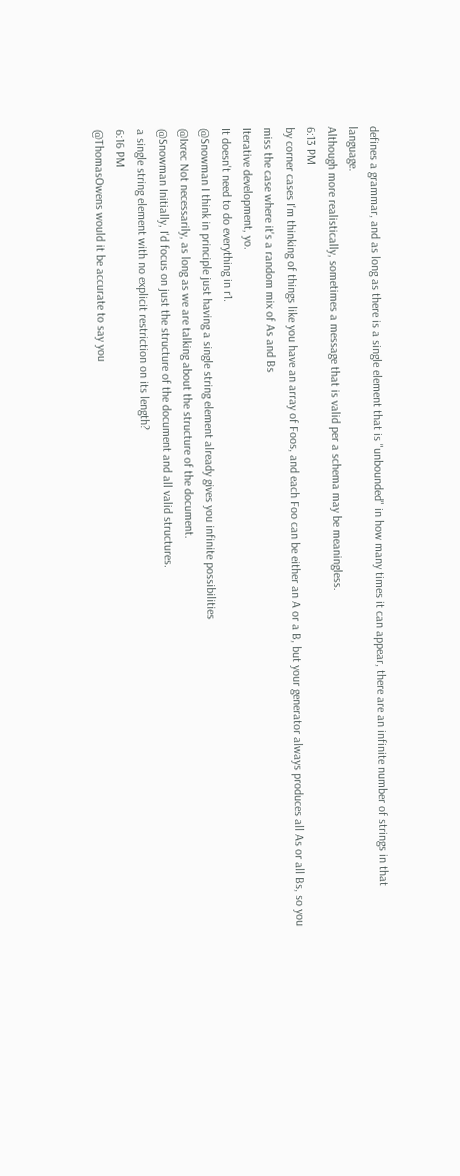defines a grammar, and as long as there is a single element that is "unbounded" in how many times it can appear, there are an infinite number of strings in that language.
Although more realistically, sometimes a message that is valid per a schema may be meaningless.
6:13 PM
by corner cases I'm thinking of things like you have an array of Foos, and each Foo can be either an A or a B, but your generator always produces all As or all Bs, so you miss the case where it's a random mix of As and Bs
Iterative development, yo.
It doesn't need to do everything in r1.
@Snowman I think in principle just having a single string element already gives you infinite possibilities
@Ixrec Not necessarily, as long as we are talking about the structure of the document.
@Snowman Initially, I'd focus on just the structure of the document and all valid structures.
a single string element with no explicit restriction on its length?
6:16 PM
@ThomasOwens would it be accurate to say you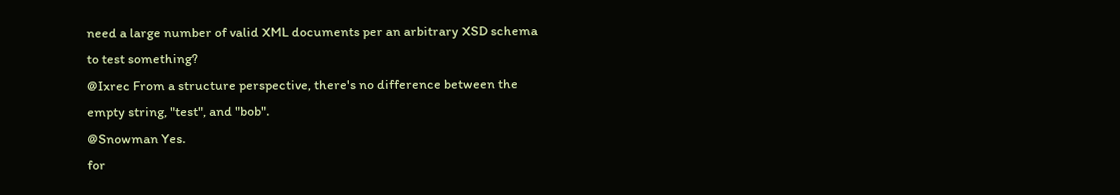need a large number of valid XML documents per an arbitrary XSD schema to test something?
@Ixrec From a structure perspective, there's no difference between the empty string, "test", and "bob".
@Snowman Yes.
for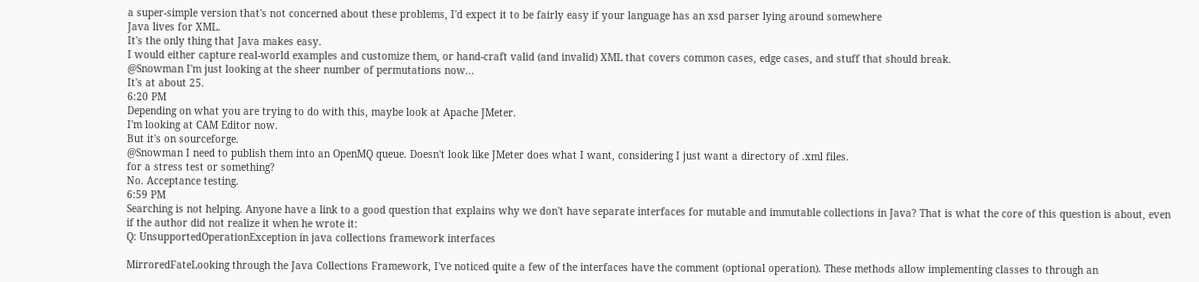a super-simple version that's not concerned about these problems, I'd expect it to be fairly easy if your language has an xsd parser lying around somewhere
Java lives for XML.
It's the only thing that Java makes easy.
I would either capture real-world examples and customize them, or hand-craft valid (and invalid) XML that covers common cases, edge cases, and stuff that should break.
@Snowman I'm just looking at the sheer number of permutations now...
It's at about 25.
6:20 PM
Depending on what you are trying to do with this, maybe look at Apache JMeter.
I'm looking at CAM Editor now.
But it's on sourceforge.
@Snowman I need to publish them into an OpenMQ queue. Doesn't look like JMeter does what I want, considering I just want a directory of .xml files.
for a stress test or something?
No. Acceptance testing.
6:59 PM
Searching is not helping. Anyone have a link to a good question that explains why we don't have separate interfaces for mutable and immutable collections in Java? That is what the core of this question is about, even if the author did not realize it when he wrote it:
Q: UnsupportedOperationException in java collections framework interfaces

MirroredFateLooking through the Java Collections Framework, I've noticed quite a few of the interfaces have the comment (optional operation). These methods allow implementing classes to through an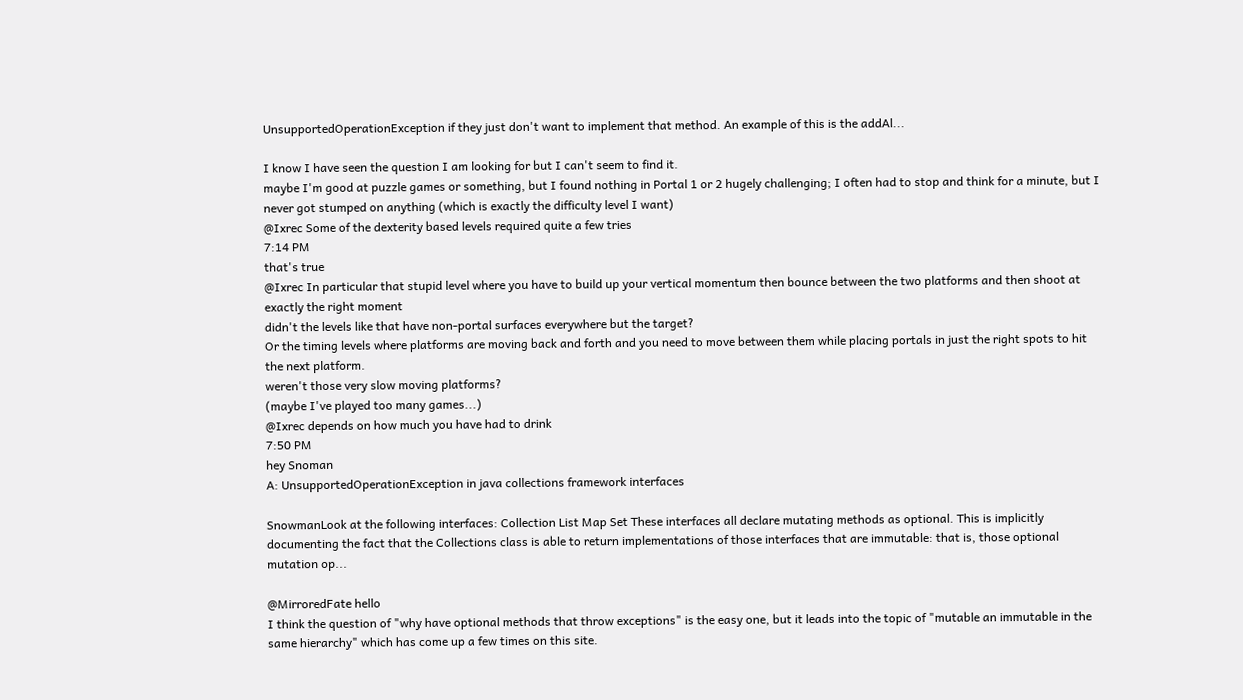UnsupportedOperationException if they just don't want to implement that method. An example of this is the addAl...

I know I have seen the question I am looking for but I can't seem to find it.
maybe I'm good at puzzle games or something, but I found nothing in Portal 1 or 2 hugely challenging; I often had to stop and think for a minute, but I never got stumped on anything (which is exactly the difficulty level I want)
@Ixrec Some of the dexterity based levels required quite a few tries
7:14 PM
that's true
@Ixrec In particular that stupid level where you have to build up your vertical momentum then bounce between the two platforms and then shoot at exactly the right moment
didn't the levels like that have non-portal surfaces everywhere but the target?
Or the timing levels where platforms are moving back and forth and you need to move between them while placing portals in just the right spots to hit the next platform.
weren't those very slow moving platforms?
(maybe I've played too many games...)
@Ixrec depends on how much you have had to drink
7:50 PM
hey Snoman
A: UnsupportedOperationException in java collections framework interfaces

SnowmanLook at the following interfaces: Collection List Map Set These interfaces all declare mutating methods as optional. This is implicitly documenting the fact that the Collections class is able to return implementations of those interfaces that are immutable: that is, those optional mutation op...

@MirroredFate hello
I think the question of "why have optional methods that throw exceptions" is the easy one, but it leads into the topic of "mutable an immutable in the same hierarchy" which has come up a few times on this site.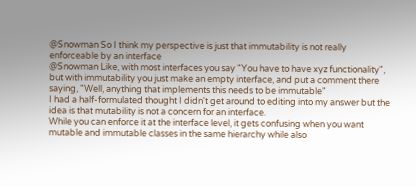@Snowman So I think my perspective is just that immutability is not really enforceable by an interface
@Snowman Like, with most interfaces you say "You have to have xyz functionality", but with immutability you just make an empty interface, and put a comment there saying, "Well, anything that implements this needs to be immutable"
I had a half-formulated thought I didn't get around to editing into my answer but the idea is that mutability is not a concern for an interface.
While you can enforce it at the interface level, it gets confusing when you want mutable and immutable classes in the same hierarchy while also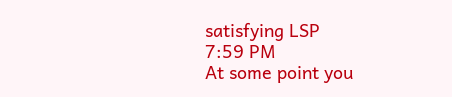satisfying LSP
7:59 PM
At some point you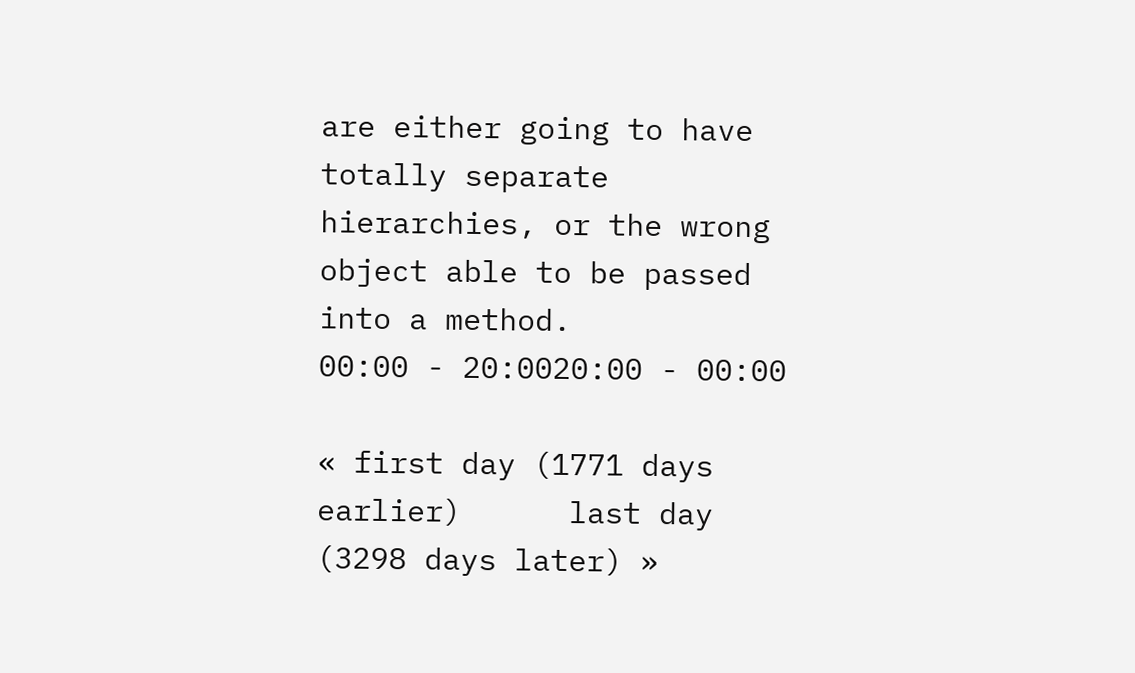are either going to have totally separate hierarchies, or the wrong object able to be passed into a method.
00:00 - 20:0020:00 - 00:00

« first day (1771 days earlier)      last day (3298 days later) »